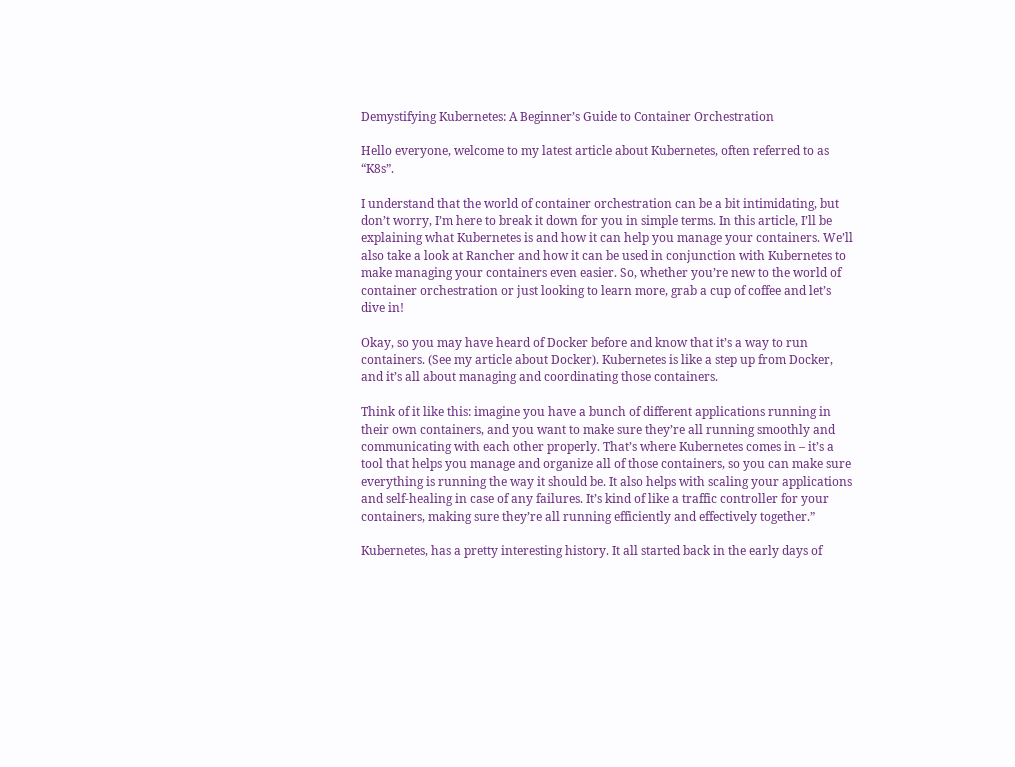Demystifying Kubernetes: A Beginner’s Guide to Container Orchestration

Hello everyone, welcome to my latest article about Kubernetes, often referred to as “K8s”.

I understand that the world of container orchestration can be a bit intimidating, but don’t worry, I’m here to break it down for you in simple terms. In this article, I’ll be explaining what Kubernetes is and how it can help you manage your containers. We’ll also take a look at Rancher and how it can be used in conjunction with Kubernetes to make managing your containers even easier. So, whether you’re new to the world of container orchestration or just looking to learn more, grab a cup of coffee and let’s dive in!

Okay, so you may have heard of Docker before and know that it’s a way to run containers. (See my article about Docker). Kubernetes is like a step up from Docker, and it’s all about managing and coordinating those containers.

Think of it like this: imagine you have a bunch of different applications running in their own containers, and you want to make sure they’re all running smoothly and communicating with each other properly. That’s where Kubernetes comes in – it’s a tool that helps you manage and organize all of those containers, so you can make sure everything is running the way it should be. It also helps with scaling your applications and self-healing in case of any failures. It’s kind of like a traffic controller for your containers, making sure they’re all running efficiently and effectively together.”

Kubernetes, has a pretty interesting history. It all started back in the early days of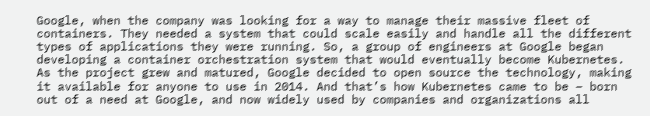Google, when the company was looking for a way to manage their massive fleet of containers. They needed a system that could scale easily and handle all the different types of applications they were running. So, a group of engineers at Google began developing a container orchestration system that would eventually become Kubernetes. As the project grew and matured, Google decided to open source the technology, making it available for anyone to use in 2014. And that’s how Kubernetes came to be – born out of a need at Google, and now widely used by companies and organizations all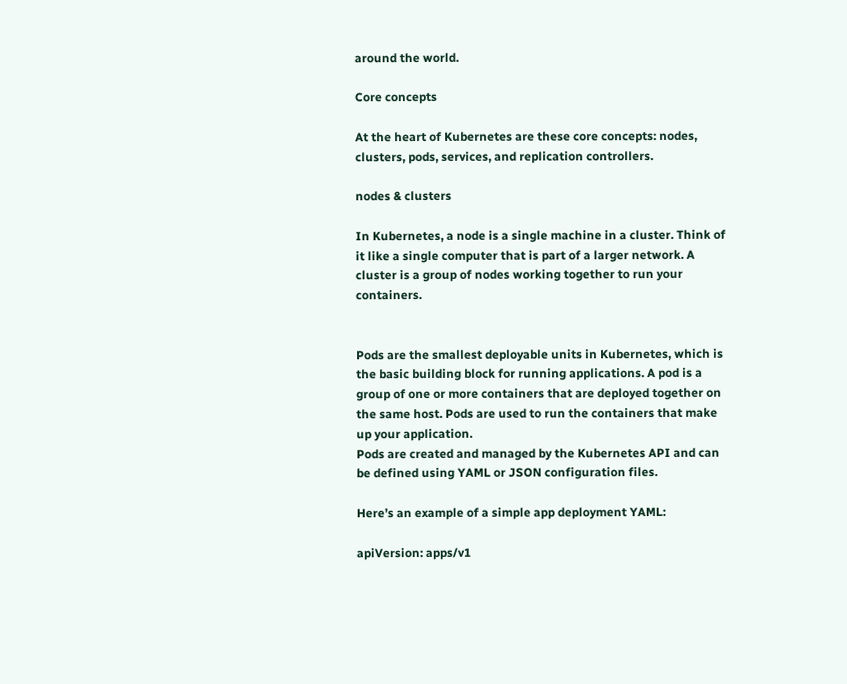around the world.

Core concepts

At the heart of Kubernetes are these core concepts: nodes, clusters, pods, services, and replication controllers.

nodes & clusters

In Kubernetes, a node is a single machine in a cluster. Think of it like a single computer that is part of a larger network. A cluster is a group of nodes working together to run your containers.


Pods are the smallest deployable units in Kubernetes, which is the basic building block for running applications. A pod is a group of one or more containers that are deployed together on the same host. Pods are used to run the containers that make up your application.
Pods are created and managed by the Kubernetes API and can be defined using YAML or JSON configuration files.

Here’s an example of a simple app deployment YAML:

apiVersion: apps/v1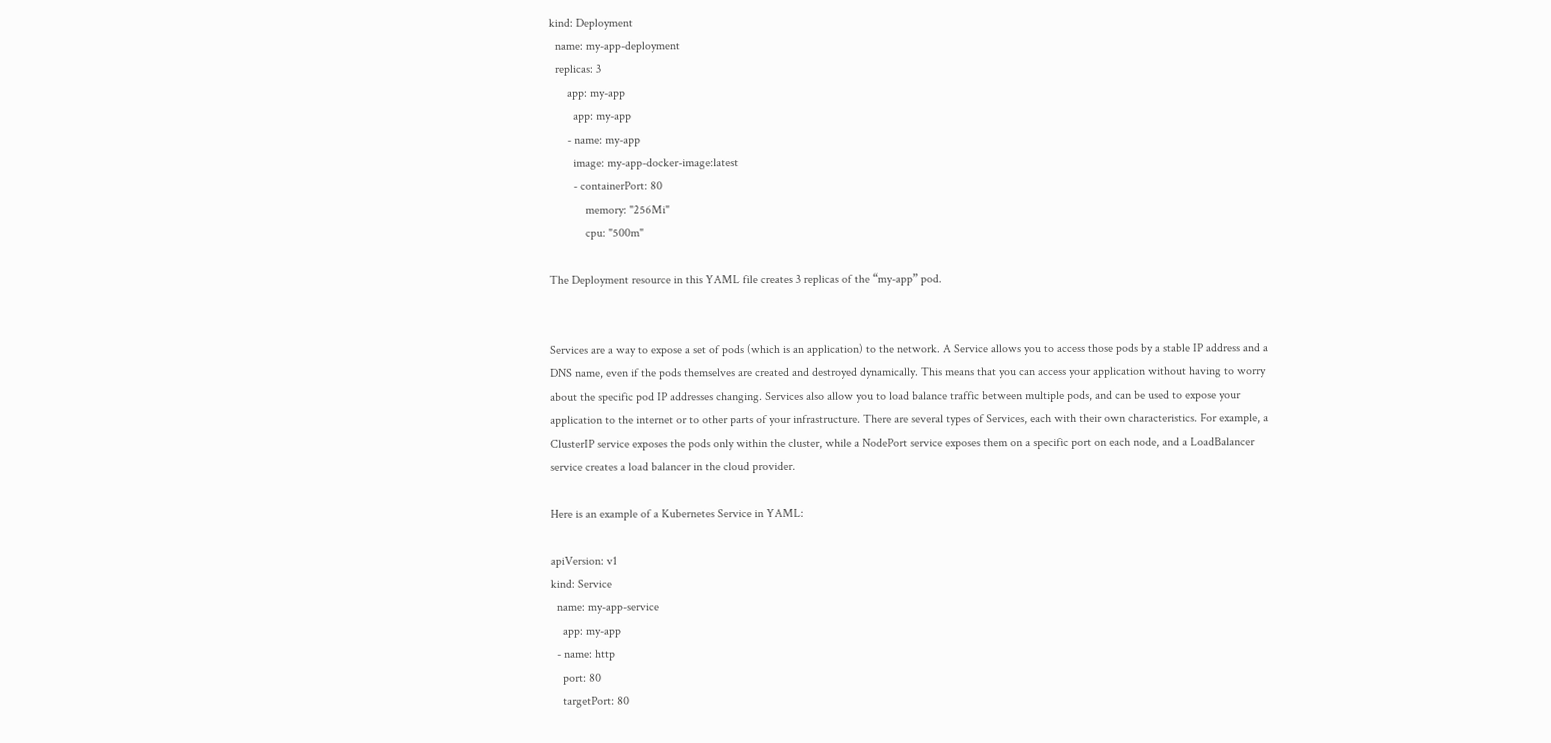kind: Deployment
  name: my-app-deployment
  replicas: 3
      app: my-app
        app: my-app
      - name: my-app
        image: my-app-docker-image:latest
        - containerPort: 80
            memory: "256Mi"
            cpu: "500m"

The Deployment resource in this YAML file creates 3 replicas of the “my-app” pod.


Services are a way to expose a set of pods (which is an application) to the network. A Service allows you to access those pods by a stable IP address and a DNS name, even if the pods themselves are created and destroyed dynamically. This means that you can access your application without having to worry about the specific pod IP addresses changing. Services also allow you to load balance traffic between multiple pods, and can be used to expose your application to the internet or to other parts of your infrastructure. There are several types of Services, each with their own characteristics. For example, a ClusterIP service exposes the pods only within the cluster, while a NodePort service exposes them on a specific port on each node, and a LoadBalancer service creates a load balancer in the cloud provider.

Here is an example of a Kubernetes Service in YAML:

apiVersion: v1
kind: Service
  name: my-app-service
    app: my-app
  - name: http
    port: 80
    targetPort: 80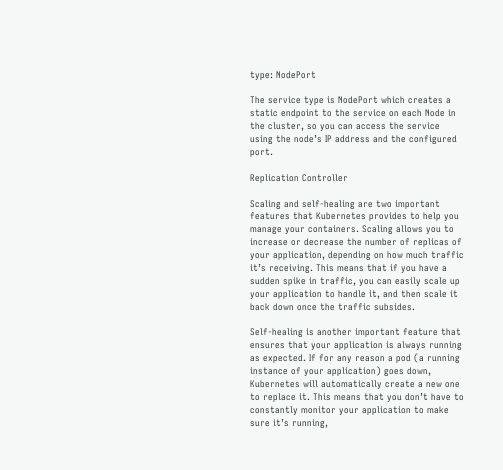type: NodePort

The service type is NodePort which creates a static endpoint to the service on each Node in the cluster, so you can access the service using the node’s IP address and the configured port.

Replication Controller

Scaling and self-healing are two important features that Kubernetes provides to help you manage your containers. Scaling allows you to increase or decrease the number of replicas of your application, depending on how much traffic it’s receiving. This means that if you have a sudden spike in traffic, you can easily scale up your application to handle it, and then scale it back down once the traffic subsides.

Self-healing is another important feature that ensures that your application is always running as expected. If for any reason a pod (a running instance of your application) goes down, Kubernetes will automatically create a new one to replace it. This means that you don’t have to constantly monitor your application to make sure it’s running,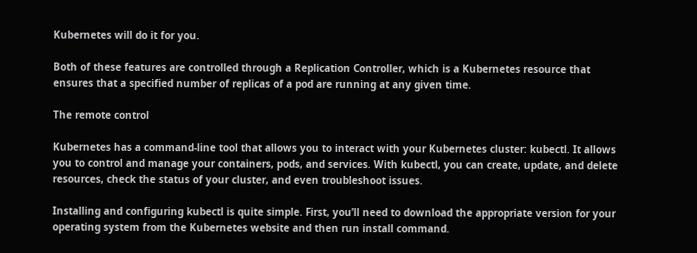Kubernetes will do it for you.

Both of these features are controlled through a Replication Controller, which is a Kubernetes resource that ensures that a specified number of replicas of a pod are running at any given time.

The remote control

Kubernetes has a command-line tool that allows you to interact with your Kubernetes cluster: kubectl. It allows you to control and manage your containers, pods, and services. With kubectl, you can create, update, and delete resources, check the status of your cluster, and even troubleshoot issues.

Installing and configuring kubectl is quite simple. First, you’ll need to download the appropriate version for your operating system from the Kubernetes website and then run install command.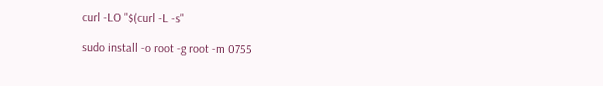curl -LO "$(curl -L -s"

sudo install -o root -g root -m 0755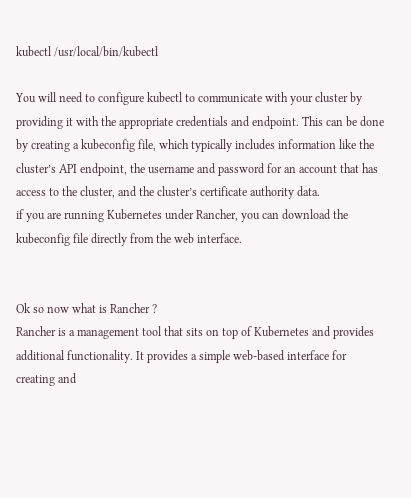kubectl /usr/local/bin/kubectl

You will need to configure kubectl to communicate with your cluster by providing it with the appropriate credentials and endpoint. This can be done by creating a kubeconfig file, which typically includes information like the cluster’s API endpoint, the username and password for an account that has access to the cluster, and the cluster’s certificate authority data.
if you are running Kubernetes under Rancher, you can download the kubeconfig file directly from the web interface.


Ok so now what is Rancher ?
Rancher is a management tool that sits on top of Kubernetes and provides additional functionality. It provides a simple web-based interface for creating and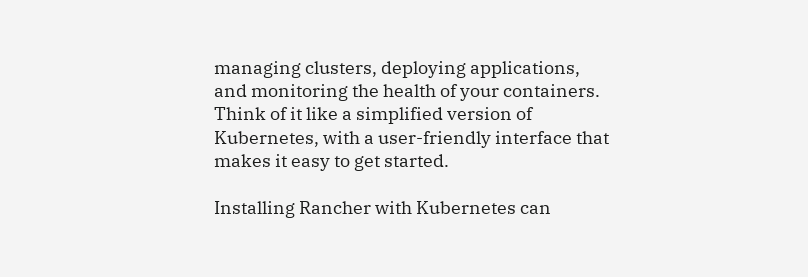managing clusters, deploying applications, and monitoring the health of your containers. Think of it like a simplified version of Kubernetes, with a user-friendly interface that makes it easy to get started.

Installing Rancher with Kubernetes can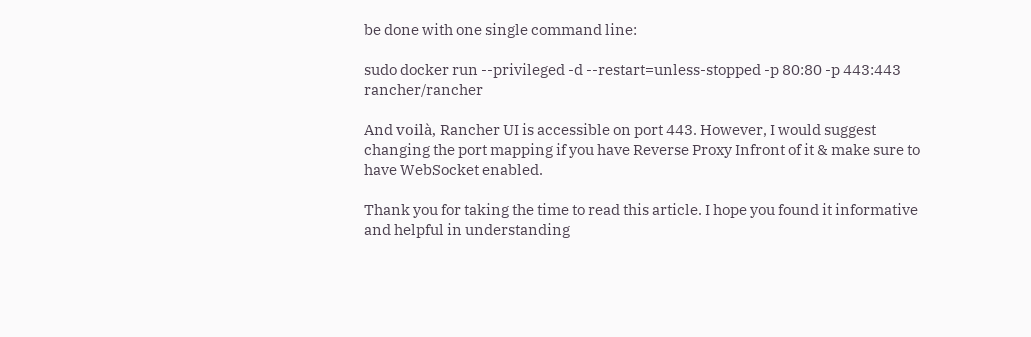be done with one single command line:

sudo docker run --privileged -d --restart=unless-stopped -p 80:80 -p 443:443 rancher/rancher

And voilà, Rancher UI is accessible on port 443. However, I would suggest changing the port mapping if you have Reverse Proxy Infront of it & make sure to have WebSocket enabled.

Thank you for taking the time to read this article. I hope you found it informative and helpful in understanding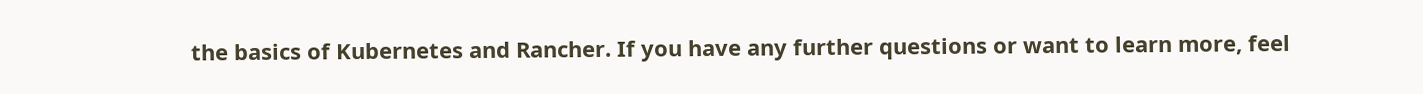the basics of Kubernetes and Rancher. If you have any further questions or want to learn more, feel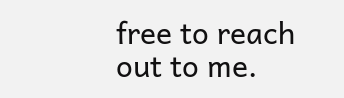free to reach out to me.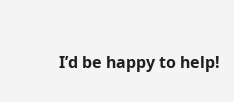I’d be happy to help!